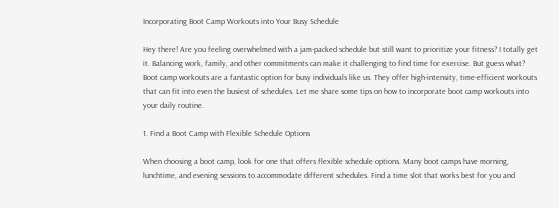Incorporating Boot Camp Workouts into Your Busy Schedule

Hey there! Are you feeling overwhelmed with a jam-packed schedule but still want to prioritize your fitness? I totally get it. Balancing work, family, and other commitments can make it challenging to find time for exercise. But guess what? Boot camp workouts are a fantastic option for busy individuals like us. They offer high-intensity, time-efficient workouts that can fit into even the busiest of schedules. Let me share some tips on how to incorporate boot camp workouts into your daily routine.

1. Find a Boot Camp with Flexible Schedule Options

When choosing a boot camp, look for one that offers flexible schedule options. Many boot camps have morning, lunchtime, and evening sessions to accommodate different schedules. Find a time slot that works best for you and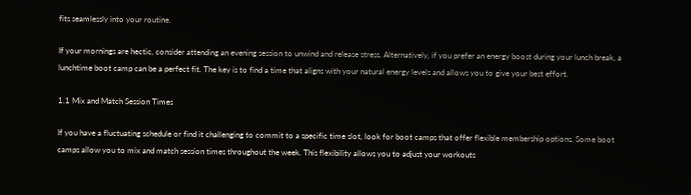fits seamlessly into your routine.

If your mornings are hectic, consider attending an evening session to unwind and release stress. Alternatively, if you prefer an energy boost during your lunch break, a lunchtime boot camp can be a perfect fit. The key is to find a time that aligns with your natural energy levels and allows you to give your best effort.

1.1 Mix and Match Session Times

If you have a fluctuating schedule or find it challenging to commit to a specific time slot, look for boot camps that offer flexible membership options. Some boot camps allow you to mix and match session times throughout the week. This flexibility allows you to adjust your workouts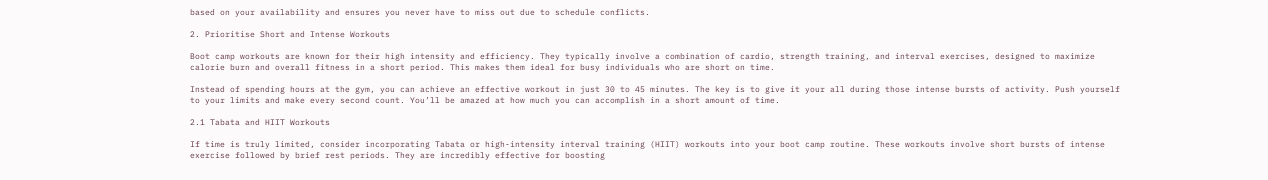based on your availability and ensures you never have to miss out due to schedule conflicts.

2. Prioritise Short and Intense Workouts

Boot camp workouts are known for their high intensity and efficiency. They typically involve a combination of cardio, strength training, and interval exercises, designed to maximize calorie burn and overall fitness in a short period. This makes them ideal for busy individuals who are short on time.

Instead of spending hours at the gym, you can achieve an effective workout in just 30 to 45 minutes. The key is to give it your all during those intense bursts of activity. Push yourself to your limits and make every second count. You’ll be amazed at how much you can accomplish in a short amount of time.

2.1 Tabata and HIIT Workouts

If time is truly limited, consider incorporating Tabata or high-intensity interval training (HIIT) workouts into your boot camp routine. These workouts involve short bursts of intense exercise followed by brief rest periods. They are incredibly effective for boosting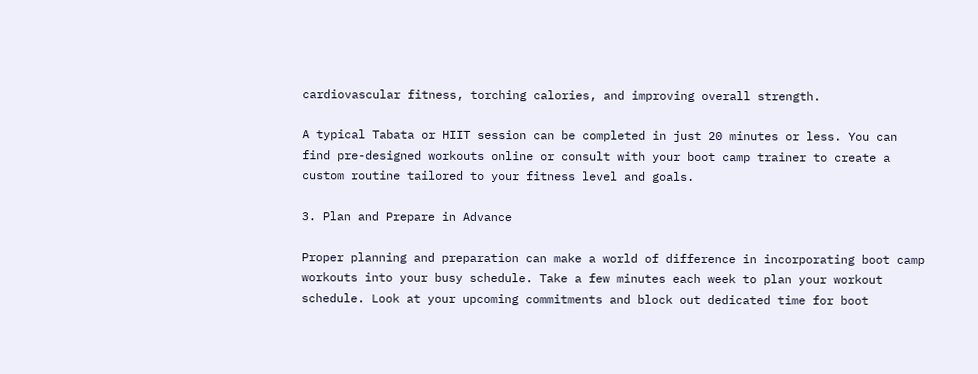cardiovascular fitness, torching calories, and improving overall strength.

A typical Tabata or HIIT session can be completed in just 20 minutes or less. You can find pre-designed workouts online or consult with your boot camp trainer to create a custom routine tailored to your fitness level and goals.

3. Plan and Prepare in Advance

Proper planning and preparation can make a world of difference in incorporating boot camp workouts into your busy schedule. Take a few minutes each week to plan your workout schedule. Look at your upcoming commitments and block out dedicated time for boot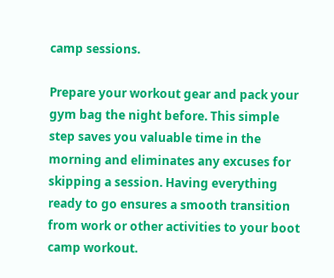camp sessions.

Prepare your workout gear and pack your gym bag the night before. This simple step saves you valuable time in the morning and eliminates any excuses for skipping a session. Having everything ready to go ensures a smooth transition from work or other activities to your boot camp workout.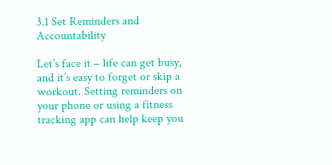3.1 Set Reminders and Accountability

Let’s face it – life can get busy, and it’s easy to forget or skip a workout. Setting reminders on your phone or using a fitness tracking app can help keep you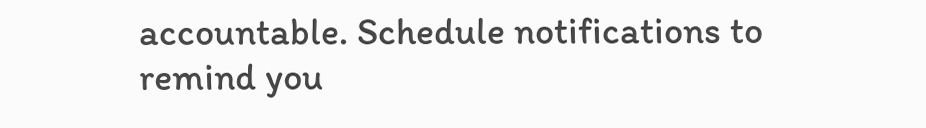accountable. Schedule notifications to remind you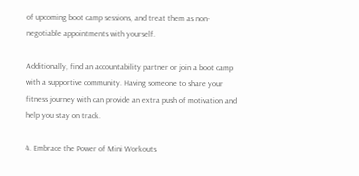of upcoming boot camp sessions, and treat them as non-negotiable appointments with yourself.

Additionally, find an accountability partner or join a boot camp with a supportive community. Having someone to share your fitness journey with can provide an extra push of motivation and help you stay on track.

4. Embrace the Power of Mini Workouts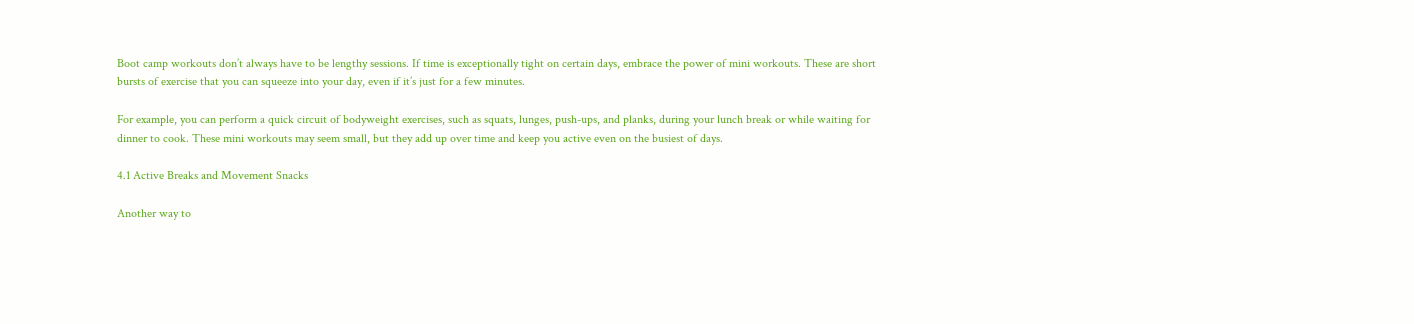Boot camp workouts don’t always have to be lengthy sessions. If time is exceptionally tight on certain days, embrace the power of mini workouts. These are short bursts of exercise that you can squeeze into your day, even if it’s just for a few minutes.

For example, you can perform a quick circuit of bodyweight exercises, such as squats, lunges, push-ups, and planks, during your lunch break or while waiting for dinner to cook. These mini workouts may seem small, but they add up over time and keep you active even on the busiest of days.

4.1 Active Breaks and Movement Snacks

Another way to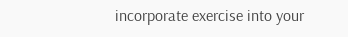incorporate exercise into your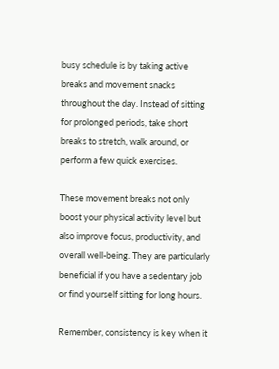busy schedule is by taking active breaks and movement snacks throughout the day. Instead of sitting for prolonged periods, take short breaks to stretch, walk around, or perform a few quick exercises.

These movement breaks not only boost your physical activity level but also improve focus, productivity, and overall well-being. They are particularly beneficial if you have a sedentary job or find yourself sitting for long hours.

Remember, consistency is key when it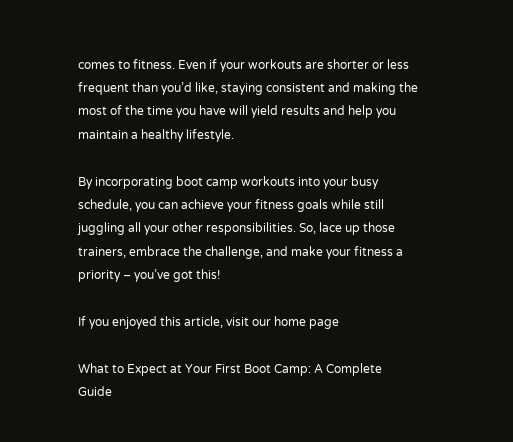comes to fitness. Even if your workouts are shorter or less frequent than you’d like, staying consistent and making the most of the time you have will yield results and help you maintain a healthy lifestyle.

By incorporating boot camp workouts into your busy schedule, you can achieve your fitness goals while still juggling all your other responsibilities. So, lace up those trainers, embrace the challenge, and make your fitness a priority – you’ve got this!

If you enjoyed this article, visit our home page

What to Expect at Your First Boot Camp: A Complete Guide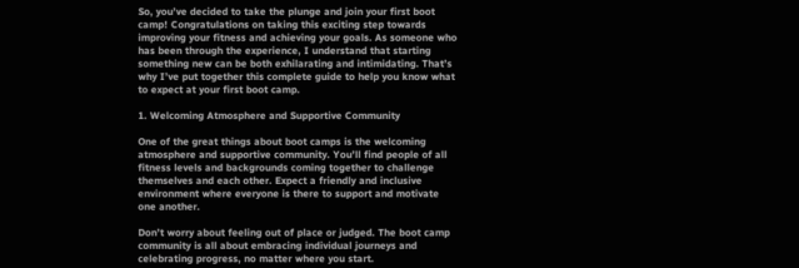So, you’ve decided to take the plunge and join your first boot camp! Congratulations on taking this exciting step towards improving your fitness and achieving your goals. As someone who has been through the experience, I understand that starting something new can be both exhilarating and intimidating. That’s why I’ve put together this complete guide to help you know what to expect at your first boot camp.

1. Welcoming Atmosphere and Supportive Community

One of the great things about boot camps is the welcoming atmosphere and supportive community. You’ll find people of all fitness levels and backgrounds coming together to challenge themselves and each other. Expect a friendly and inclusive environment where everyone is there to support and motivate one another.

Don’t worry about feeling out of place or judged. The boot camp community is all about embracing individual journeys and celebrating progress, no matter where you start.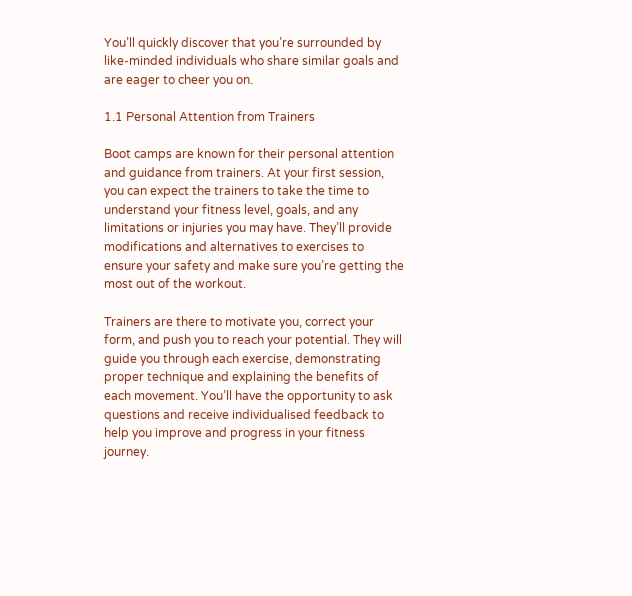You’ll quickly discover that you’re surrounded by like-minded individuals who share similar goals and are eager to cheer you on.

1.1 Personal Attention from Trainers

Boot camps are known for their personal attention and guidance from trainers. At your first session, you can expect the trainers to take the time to understand your fitness level, goals, and any limitations or injuries you may have. They’ll provide modifications and alternatives to exercises to ensure your safety and make sure you’re getting the most out of the workout.

Trainers are there to motivate you, correct your form, and push you to reach your potential. They will guide you through each exercise, demonstrating proper technique and explaining the benefits of each movement. You’ll have the opportunity to ask questions and receive individualised feedback to help you improve and progress in your fitness journey.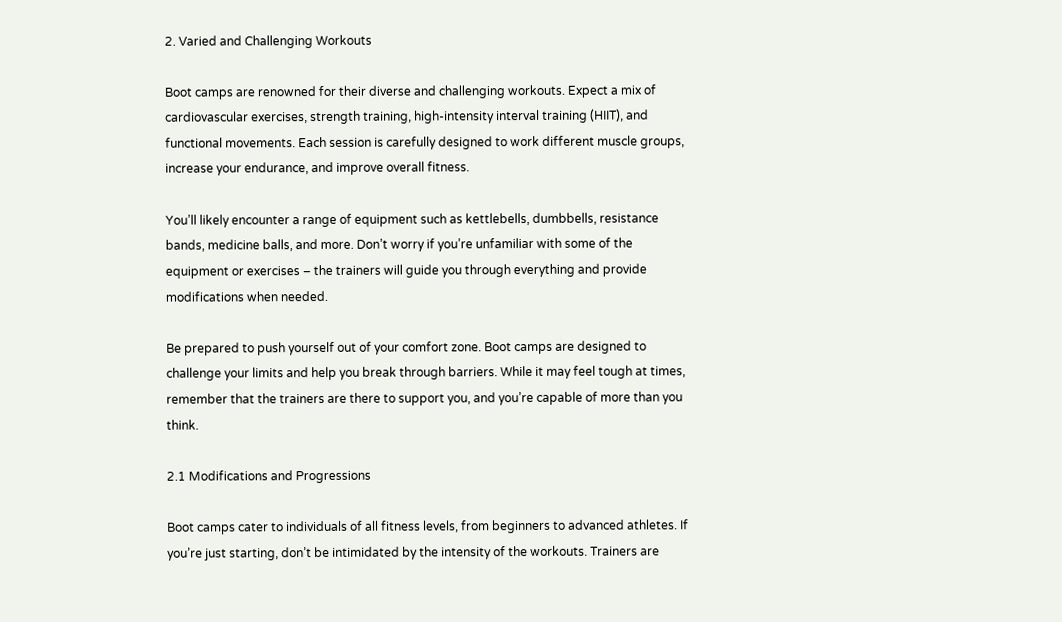2. Varied and Challenging Workouts

Boot camps are renowned for their diverse and challenging workouts. Expect a mix of cardiovascular exercises, strength training, high-intensity interval training (HIIT), and functional movements. Each session is carefully designed to work different muscle groups, increase your endurance, and improve overall fitness.

You’ll likely encounter a range of equipment such as kettlebells, dumbbells, resistance bands, medicine balls, and more. Don’t worry if you’re unfamiliar with some of the equipment or exercises – the trainers will guide you through everything and provide modifications when needed.

Be prepared to push yourself out of your comfort zone. Boot camps are designed to challenge your limits and help you break through barriers. While it may feel tough at times, remember that the trainers are there to support you, and you’re capable of more than you think.

2.1 Modifications and Progressions

Boot camps cater to individuals of all fitness levels, from beginners to advanced athletes. If you’re just starting, don’t be intimidated by the intensity of the workouts. Trainers are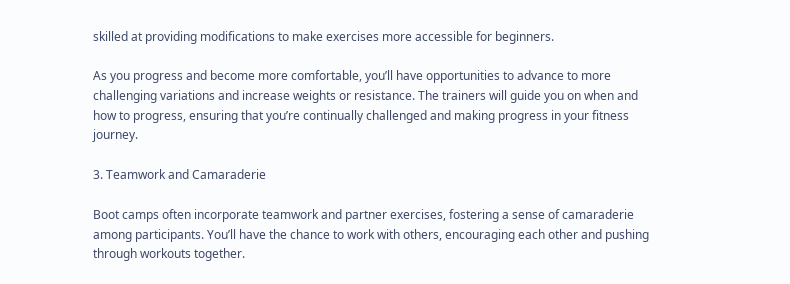skilled at providing modifications to make exercises more accessible for beginners.

As you progress and become more comfortable, you’ll have opportunities to advance to more challenging variations and increase weights or resistance. The trainers will guide you on when and how to progress, ensuring that you’re continually challenged and making progress in your fitness journey.

3. Teamwork and Camaraderie

Boot camps often incorporate teamwork and partner exercises, fostering a sense of camaraderie among participants. You’ll have the chance to work with others, encouraging each other and pushing through workouts together.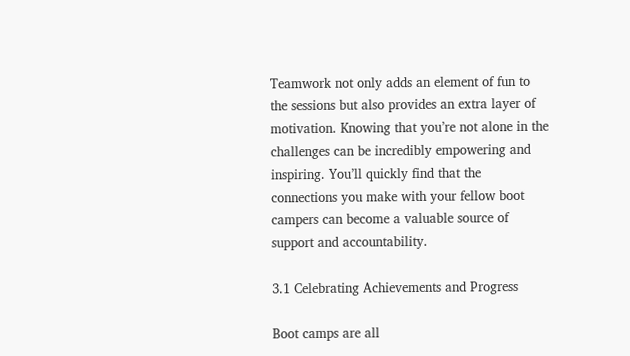Teamwork not only adds an element of fun to the sessions but also provides an extra layer of motivation. Knowing that you’re not alone in the challenges can be incredibly empowering and inspiring. You’ll quickly find that the connections you make with your fellow boot campers can become a valuable source of support and accountability.

3.1 Celebrating Achievements and Progress

Boot camps are all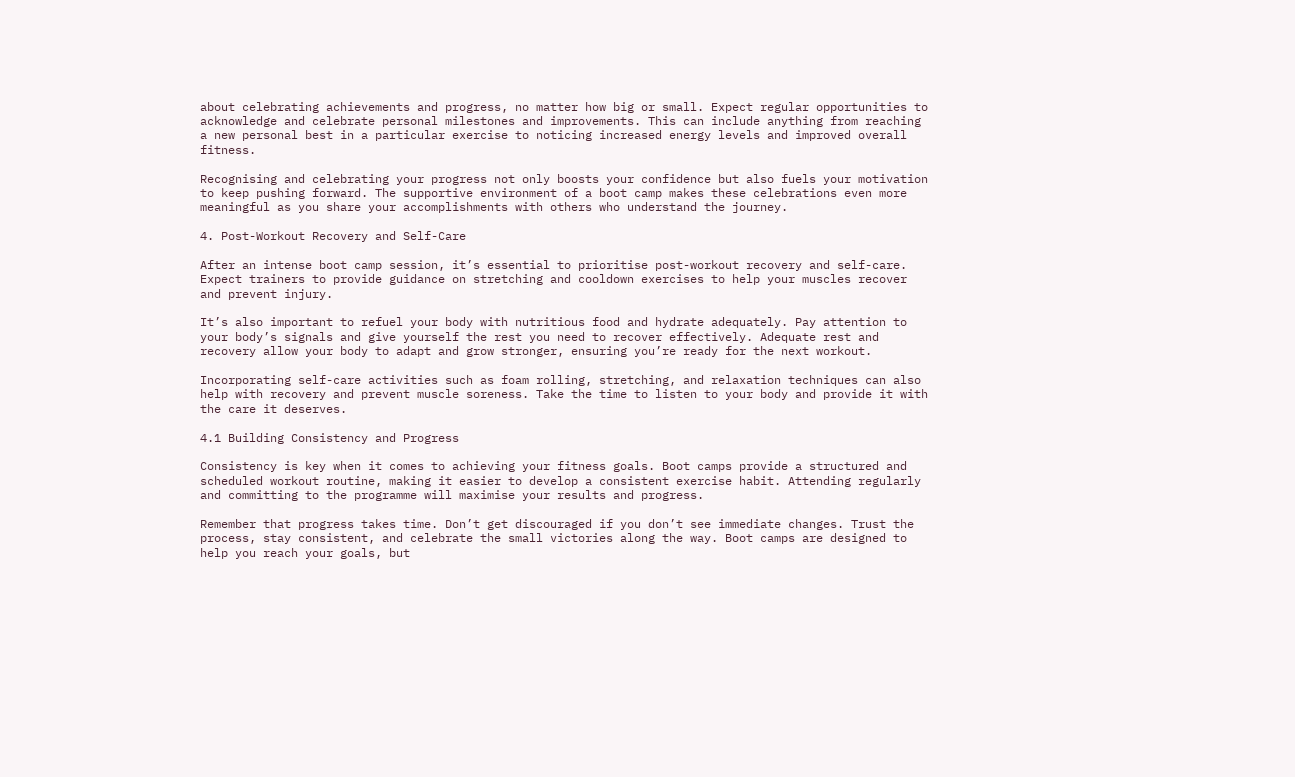about celebrating achievements and progress, no matter how big or small. Expect regular opportunities to acknowledge and celebrate personal milestones and improvements. This can include anything from reaching a new personal best in a particular exercise to noticing increased energy levels and improved overall fitness.

Recognising and celebrating your progress not only boosts your confidence but also fuels your motivation to keep pushing forward. The supportive environment of a boot camp makes these celebrations even more meaningful as you share your accomplishments with others who understand the journey.

4. Post-Workout Recovery and Self-Care

After an intense boot camp session, it’s essential to prioritise post-workout recovery and self-care. Expect trainers to provide guidance on stretching and cooldown exercises to help your muscles recover and prevent injury.

It’s also important to refuel your body with nutritious food and hydrate adequately. Pay attention to your body’s signals and give yourself the rest you need to recover effectively. Adequate rest and recovery allow your body to adapt and grow stronger, ensuring you’re ready for the next workout.

Incorporating self-care activities such as foam rolling, stretching, and relaxation techniques can also help with recovery and prevent muscle soreness. Take the time to listen to your body and provide it with the care it deserves.

4.1 Building Consistency and Progress

Consistency is key when it comes to achieving your fitness goals. Boot camps provide a structured and scheduled workout routine, making it easier to develop a consistent exercise habit. Attending regularly and committing to the programme will maximise your results and progress.

Remember that progress takes time. Don’t get discouraged if you don’t see immediate changes. Trust the process, stay consistent, and celebrate the small victories along the way. Boot camps are designed to help you reach your goals, but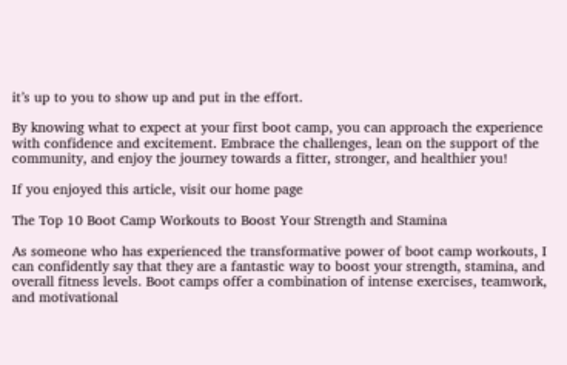it’s up to you to show up and put in the effort.

By knowing what to expect at your first boot camp, you can approach the experience with confidence and excitement. Embrace the challenges, lean on the support of the community, and enjoy the journey towards a fitter, stronger, and healthier you!

If you enjoyed this article, visit our home page

The Top 10 Boot Camp Workouts to Boost Your Strength and Stamina

As someone who has experienced the transformative power of boot camp workouts, I can confidently say that they are a fantastic way to boost your strength, stamina, and overall fitness levels. Boot camps offer a combination of intense exercises, teamwork, and motivational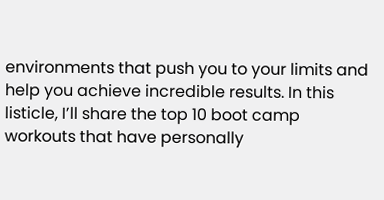environments that push you to your limits and help you achieve incredible results. In this listicle, I’ll share the top 10 boot camp workouts that have personally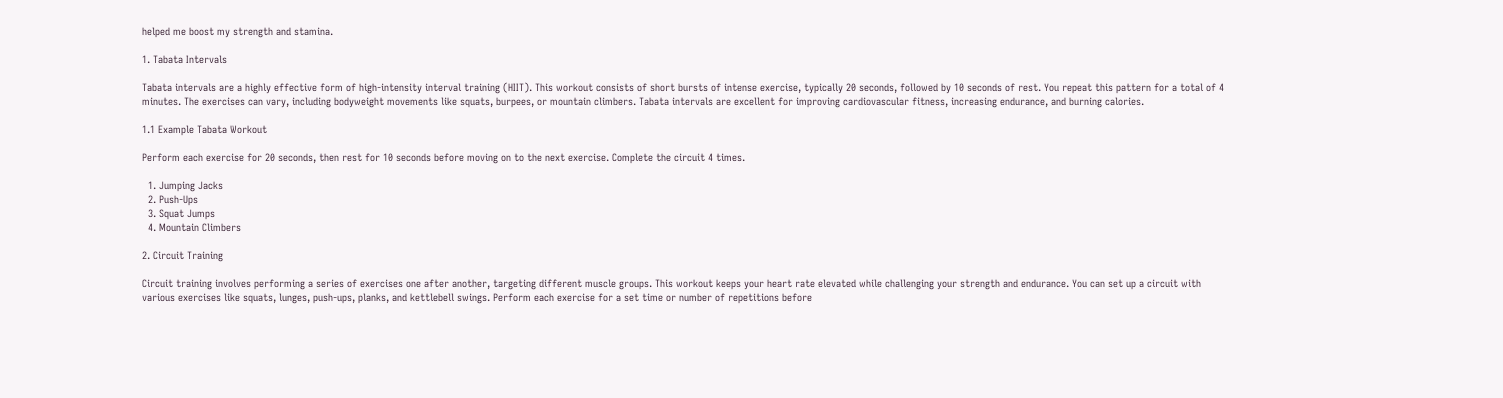helped me boost my strength and stamina.

1. Tabata Intervals

Tabata intervals are a highly effective form of high-intensity interval training (HIIT). This workout consists of short bursts of intense exercise, typically 20 seconds, followed by 10 seconds of rest. You repeat this pattern for a total of 4 minutes. The exercises can vary, including bodyweight movements like squats, burpees, or mountain climbers. Tabata intervals are excellent for improving cardiovascular fitness, increasing endurance, and burning calories.

1.1 Example Tabata Workout

Perform each exercise for 20 seconds, then rest for 10 seconds before moving on to the next exercise. Complete the circuit 4 times.

  1. Jumping Jacks
  2. Push-Ups
  3. Squat Jumps
  4. Mountain Climbers

2. Circuit Training

Circuit training involves performing a series of exercises one after another, targeting different muscle groups. This workout keeps your heart rate elevated while challenging your strength and endurance. You can set up a circuit with various exercises like squats, lunges, push-ups, planks, and kettlebell swings. Perform each exercise for a set time or number of repetitions before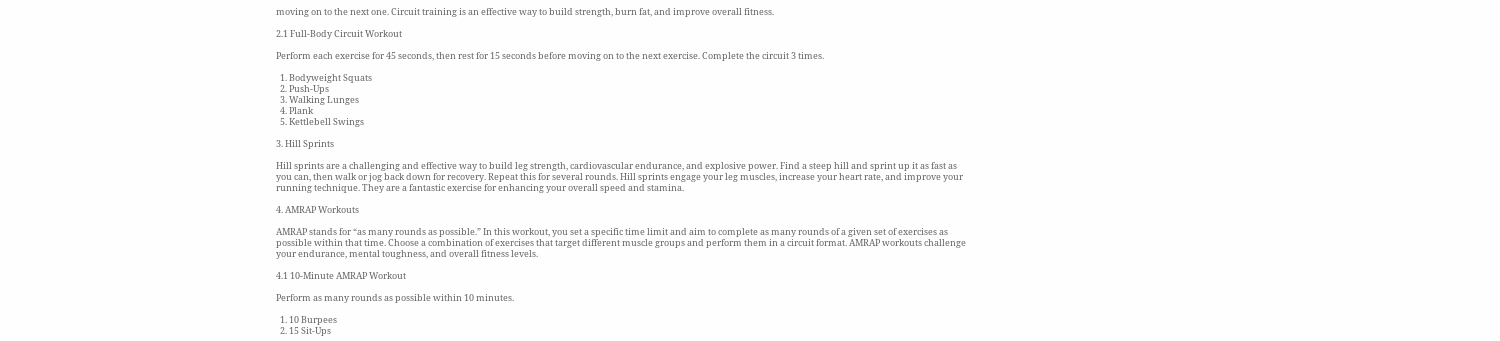moving on to the next one. Circuit training is an effective way to build strength, burn fat, and improve overall fitness.

2.1 Full-Body Circuit Workout

Perform each exercise for 45 seconds, then rest for 15 seconds before moving on to the next exercise. Complete the circuit 3 times.

  1. Bodyweight Squats
  2. Push-Ups
  3. Walking Lunges
  4. Plank
  5. Kettlebell Swings

3. Hill Sprints

Hill sprints are a challenging and effective way to build leg strength, cardiovascular endurance, and explosive power. Find a steep hill and sprint up it as fast as you can, then walk or jog back down for recovery. Repeat this for several rounds. Hill sprints engage your leg muscles, increase your heart rate, and improve your running technique. They are a fantastic exercise for enhancing your overall speed and stamina.

4. AMRAP Workouts

AMRAP stands for “as many rounds as possible.” In this workout, you set a specific time limit and aim to complete as many rounds of a given set of exercises as possible within that time. Choose a combination of exercises that target different muscle groups and perform them in a circuit format. AMRAP workouts challenge your endurance, mental toughness, and overall fitness levels.

4.1 10-Minute AMRAP Workout

Perform as many rounds as possible within 10 minutes.

  1. 10 Burpees
  2. 15 Sit-Ups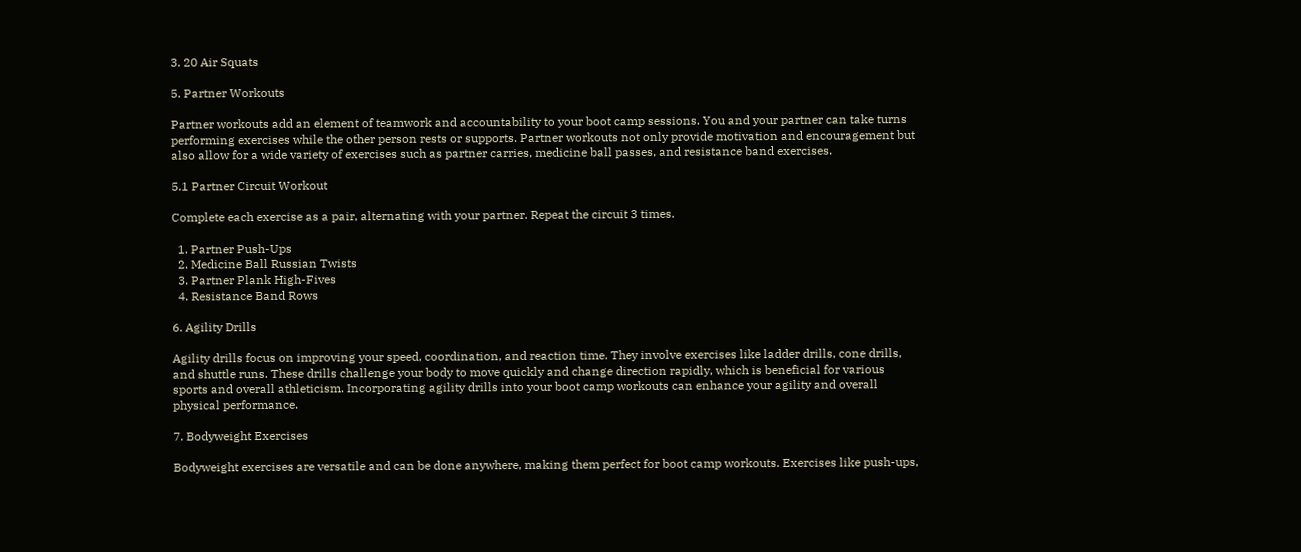3. 20 Air Squats

5. Partner Workouts

Partner workouts add an element of teamwork and accountability to your boot camp sessions. You and your partner can take turns performing exercises while the other person rests or supports. Partner workouts not only provide motivation and encouragement but also allow for a wide variety of exercises such as partner carries, medicine ball passes, and resistance band exercises.

5.1 Partner Circuit Workout

Complete each exercise as a pair, alternating with your partner. Repeat the circuit 3 times.

  1. Partner Push-Ups
  2. Medicine Ball Russian Twists
  3. Partner Plank High-Fives
  4. Resistance Band Rows

6. Agility Drills

Agility drills focus on improving your speed, coordination, and reaction time. They involve exercises like ladder drills, cone drills, and shuttle runs. These drills challenge your body to move quickly and change direction rapidly, which is beneficial for various sports and overall athleticism. Incorporating agility drills into your boot camp workouts can enhance your agility and overall physical performance.

7. Bodyweight Exercises

Bodyweight exercises are versatile and can be done anywhere, making them perfect for boot camp workouts. Exercises like push-ups,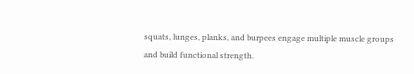squats, lunges, planks, and burpees engage multiple muscle groups and build functional strength.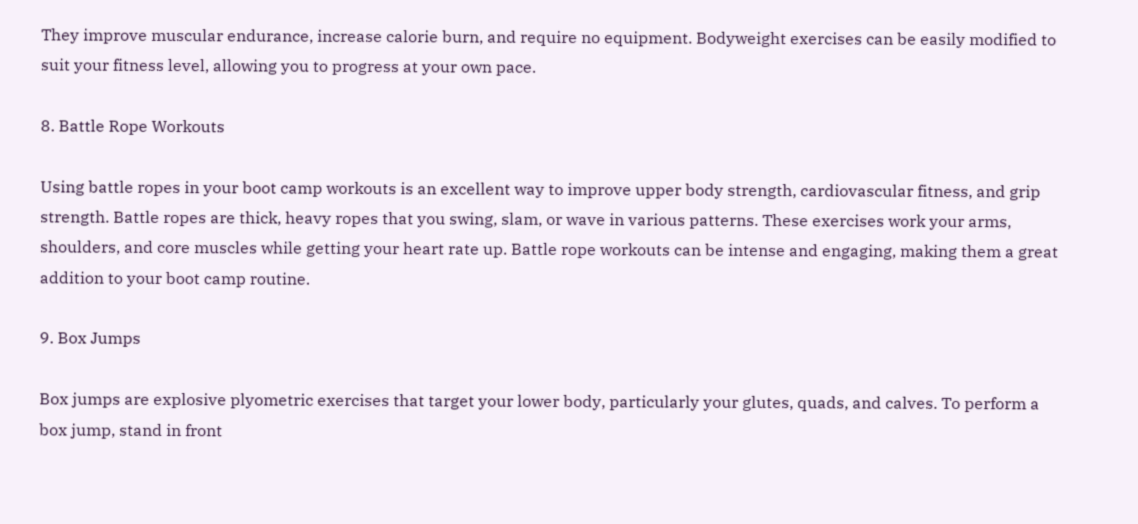They improve muscular endurance, increase calorie burn, and require no equipment. Bodyweight exercises can be easily modified to suit your fitness level, allowing you to progress at your own pace.

8. Battle Rope Workouts

Using battle ropes in your boot camp workouts is an excellent way to improve upper body strength, cardiovascular fitness, and grip strength. Battle ropes are thick, heavy ropes that you swing, slam, or wave in various patterns. These exercises work your arms, shoulders, and core muscles while getting your heart rate up. Battle rope workouts can be intense and engaging, making them a great addition to your boot camp routine.

9. Box Jumps

Box jumps are explosive plyometric exercises that target your lower body, particularly your glutes, quads, and calves. To perform a box jump, stand in front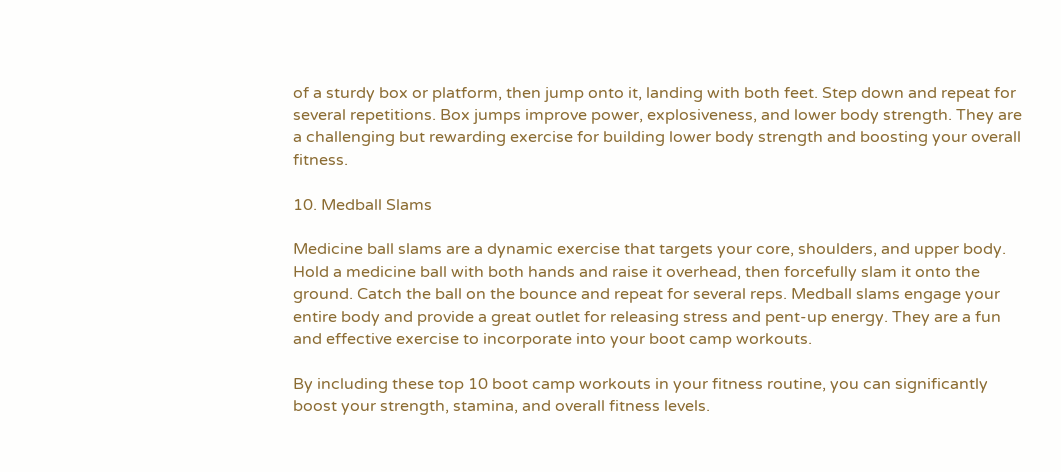of a sturdy box or platform, then jump onto it, landing with both feet. Step down and repeat for several repetitions. Box jumps improve power, explosiveness, and lower body strength. They are a challenging but rewarding exercise for building lower body strength and boosting your overall fitness.

10. Medball Slams

Medicine ball slams are a dynamic exercise that targets your core, shoulders, and upper body. Hold a medicine ball with both hands and raise it overhead, then forcefully slam it onto the ground. Catch the ball on the bounce and repeat for several reps. Medball slams engage your entire body and provide a great outlet for releasing stress and pent-up energy. They are a fun and effective exercise to incorporate into your boot camp workouts.

By including these top 10 boot camp workouts in your fitness routine, you can significantly boost your strength, stamina, and overall fitness levels.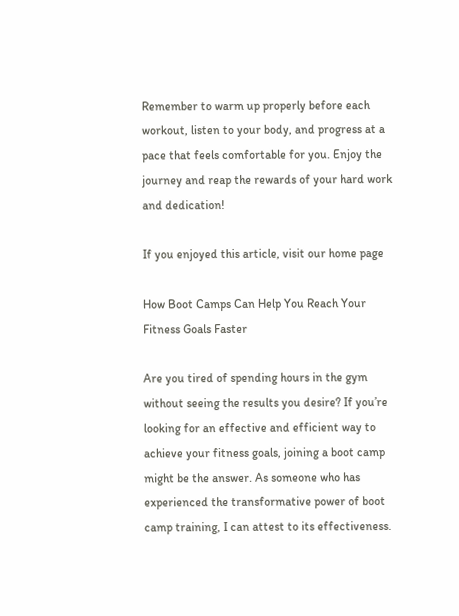Remember to warm up properly before each workout, listen to your body, and progress at a pace that feels comfortable for you. Enjoy the journey and reap the rewards of your hard work and dedication!

If you enjoyed this article, visit our home page

How Boot Camps Can Help You Reach Your Fitness Goals Faster

Are you tired of spending hours in the gym without seeing the results you desire? If you’re looking for an effective and efficient way to achieve your fitness goals, joining a boot camp might be the answer. As someone who has experienced the transformative power of boot camp training, I can attest to its effectiveness.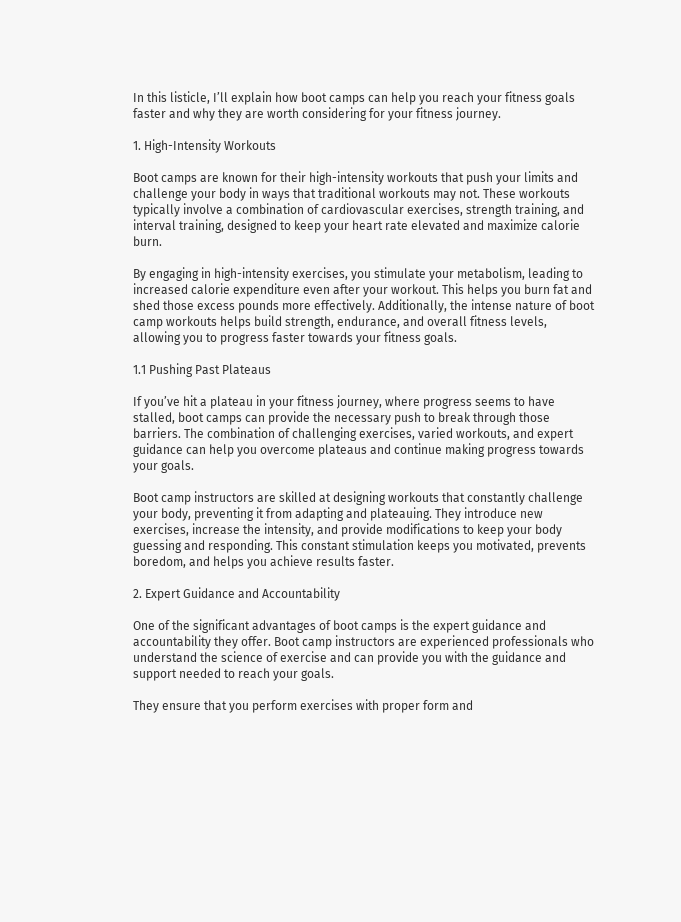In this listicle, I’ll explain how boot camps can help you reach your fitness goals faster and why they are worth considering for your fitness journey.

1. High-Intensity Workouts

Boot camps are known for their high-intensity workouts that push your limits and challenge your body in ways that traditional workouts may not. These workouts typically involve a combination of cardiovascular exercises, strength training, and interval training, designed to keep your heart rate elevated and maximize calorie burn.

By engaging in high-intensity exercises, you stimulate your metabolism, leading to increased calorie expenditure even after your workout. This helps you burn fat and shed those excess pounds more effectively. Additionally, the intense nature of boot camp workouts helps build strength, endurance, and overall fitness levels, allowing you to progress faster towards your fitness goals.

1.1 Pushing Past Plateaus

If you’ve hit a plateau in your fitness journey, where progress seems to have stalled, boot camps can provide the necessary push to break through those barriers. The combination of challenging exercises, varied workouts, and expert guidance can help you overcome plateaus and continue making progress towards your goals.

Boot camp instructors are skilled at designing workouts that constantly challenge your body, preventing it from adapting and plateauing. They introduce new exercises, increase the intensity, and provide modifications to keep your body guessing and responding. This constant stimulation keeps you motivated, prevents boredom, and helps you achieve results faster.

2. Expert Guidance and Accountability

One of the significant advantages of boot camps is the expert guidance and accountability they offer. Boot camp instructors are experienced professionals who understand the science of exercise and can provide you with the guidance and support needed to reach your goals.

They ensure that you perform exercises with proper form and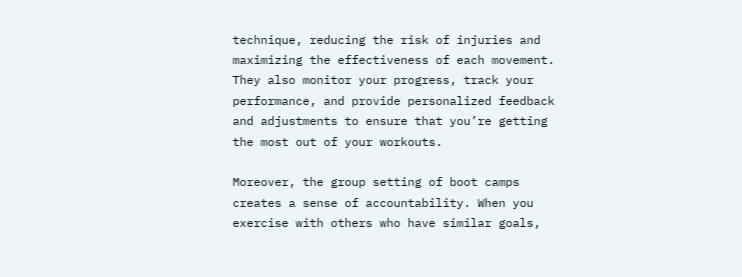technique, reducing the risk of injuries and maximizing the effectiveness of each movement. They also monitor your progress, track your performance, and provide personalized feedback and adjustments to ensure that you’re getting the most out of your workouts.

Moreover, the group setting of boot camps creates a sense of accountability. When you exercise with others who have similar goals,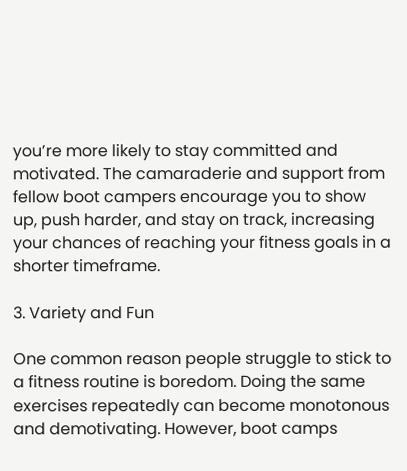you’re more likely to stay committed and motivated. The camaraderie and support from fellow boot campers encourage you to show up, push harder, and stay on track, increasing your chances of reaching your fitness goals in a shorter timeframe.

3. Variety and Fun

One common reason people struggle to stick to a fitness routine is boredom. Doing the same exercises repeatedly can become monotonous and demotivating. However, boot camps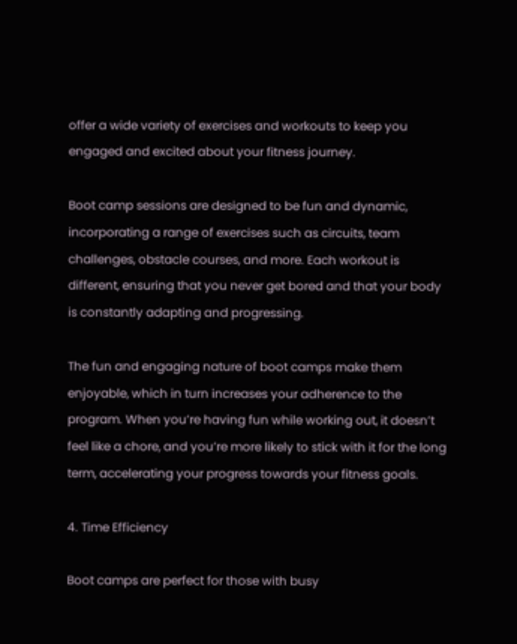offer a wide variety of exercises and workouts to keep you engaged and excited about your fitness journey.

Boot camp sessions are designed to be fun and dynamic, incorporating a range of exercises such as circuits, team challenges, obstacle courses, and more. Each workout is different, ensuring that you never get bored and that your body is constantly adapting and progressing.

The fun and engaging nature of boot camps make them enjoyable, which in turn increases your adherence to the program. When you’re having fun while working out, it doesn’t feel like a chore, and you’re more likely to stick with it for the long term, accelerating your progress towards your fitness goals.

4. Time Efficiency

Boot camps are perfect for those with busy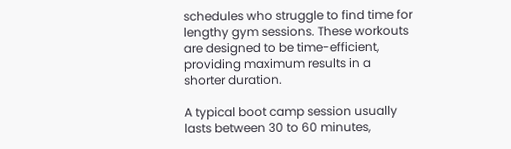schedules who struggle to find time for lengthy gym sessions. These workouts are designed to be time-efficient, providing maximum results in a shorter duration.

A typical boot camp session usually lasts between 30 to 60 minutes,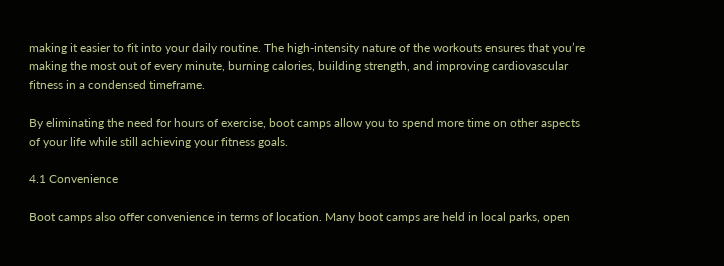making it easier to fit into your daily routine. The high-intensity nature of the workouts ensures that you’re making the most out of every minute, burning calories, building strength, and improving cardiovascular fitness in a condensed timeframe.

By eliminating the need for hours of exercise, boot camps allow you to spend more time on other aspects of your life while still achieving your fitness goals.

4.1 Convenience

Boot camps also offer convenience in terms of location. Many boot camps are held in local parks, open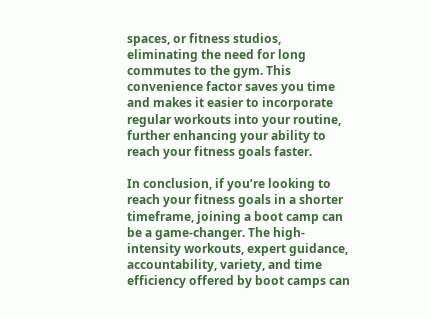spaces, or fitness studios, eliminating the need for long commutes to the gym. This convenience factor saves you time and makes it easier to incorporate regular workouts into your routine, further enhancing your ability to reach your fitness goals faster.

In conclusion, if you’re looking to reach your fitness goals in a shorter timeframe, joining a boot camp can be a game-changer. The high-intensity workouts, expert guidance, accountability, variety, and time efficiency offered by boot camps can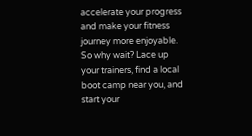accelerate your progress and make your fitness journey more enjoyable. So why wait? Lace up your trainers, find a local boot camp near you, and start your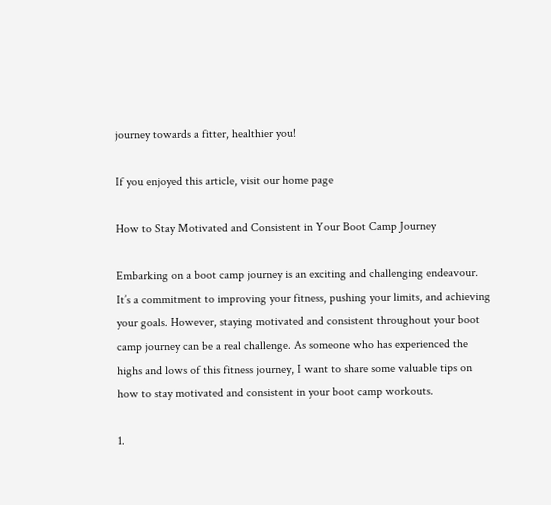journey towards a fitter, healthier you!

If you enjoyed this article, visit our home page

How to Stay Motivated and Consistent in Your Boot Camp Journey

Embarking on a boot camp journey is an exciting and challenging endeavour. It’s a commitment to improving your fitness, pushing your limits, and achieving your goals. However, staying motivated and consistent throughout your boot camp journey can be a real challenge. As someone who has experienced the highs and lows of this fitness journey, I want to share some valuable tips on how to stay motivated and consistent in your boot camp workouts.

1.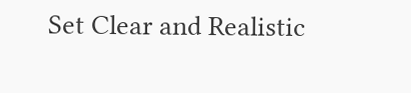Set Clear and Realistic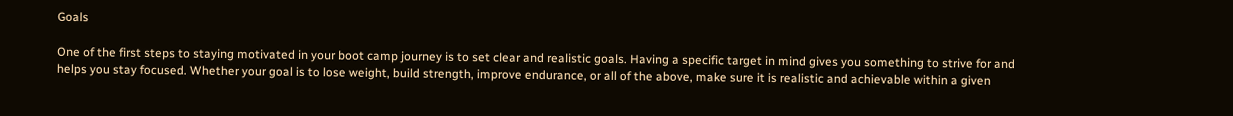Goals

One of the first steps to staying motivated in your boot camp journey is to set clear and realistic goals. Having a specific target in mind gives you something to strive for and helps you stay focused. Whether your goal is to lose weight, build strength, improve endurance, or all of the above, make sure it is realistic and achievable within a given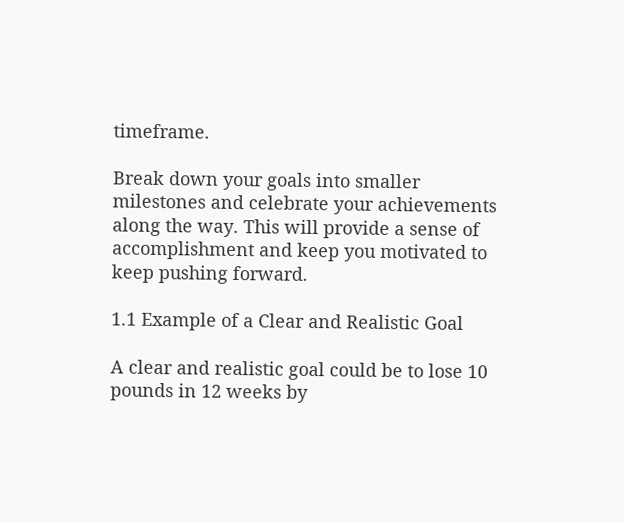timeframe.

Break down your goals into smaller milestones and celebrate your achievements along the way. This will provide a sense of accomplishment and keep you motivated to keep pushing forward.

1.1 Example of a Clear and Realistic Goal

A clear and realistic goal could be to lose 10 pounds in 12 weeks by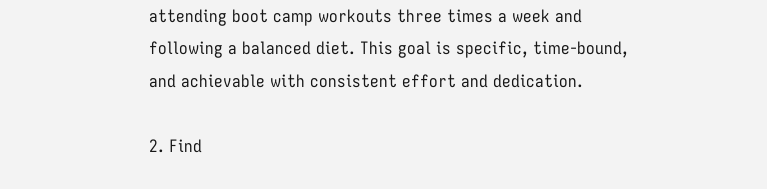attending boot camp workouts three times a week and following a balanced diet. This goal is specific, time-bound, and achievable with consistent effort and dedication.

2. Find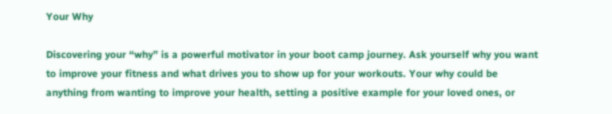Your Why

Discovering your “why” is a powerful motivator in your boot camp journey. Ask yourself why you want to improve your fitness and what drives you to show up for your workouts. Your why could be anything from wanting to improve your health, setting a positive example for your loved ones, or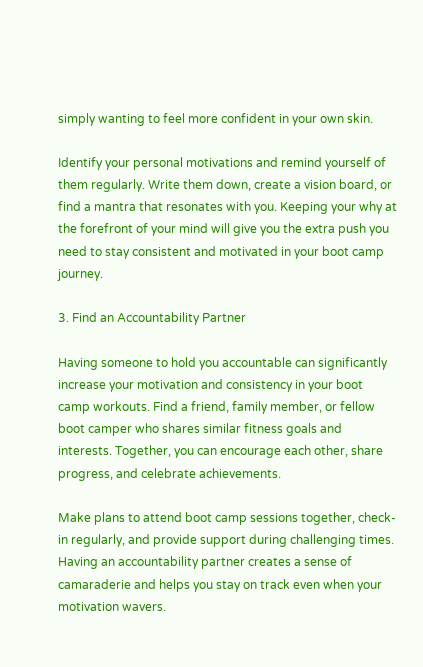simply wanting to feel more confident in your own skin.

Identify your personal motivations and remind yourself of them regularly. Write them down, create a vision board, or find a mantra that resonates with you. Keeping your why at the forefront of your mind will give you the extra push you need to stay consistent and motivated in your boot camp journey.

3. Find an Accountability Partner

Having someone to hold you accountable can significantly increase your motivation and consistency in your boot camp workouts. Find a friend, family member, or fellow boot camper who shares similar fitness goals and interests. Together, you can encourage each other, share progress, and celebrate achievements.

Make plans to attend boot camp sessions together, check-in regularly, and provide support during challenging times. Having an accountability partner creates a sense of camaraderie and helps you stay on track even when your motivation wavers.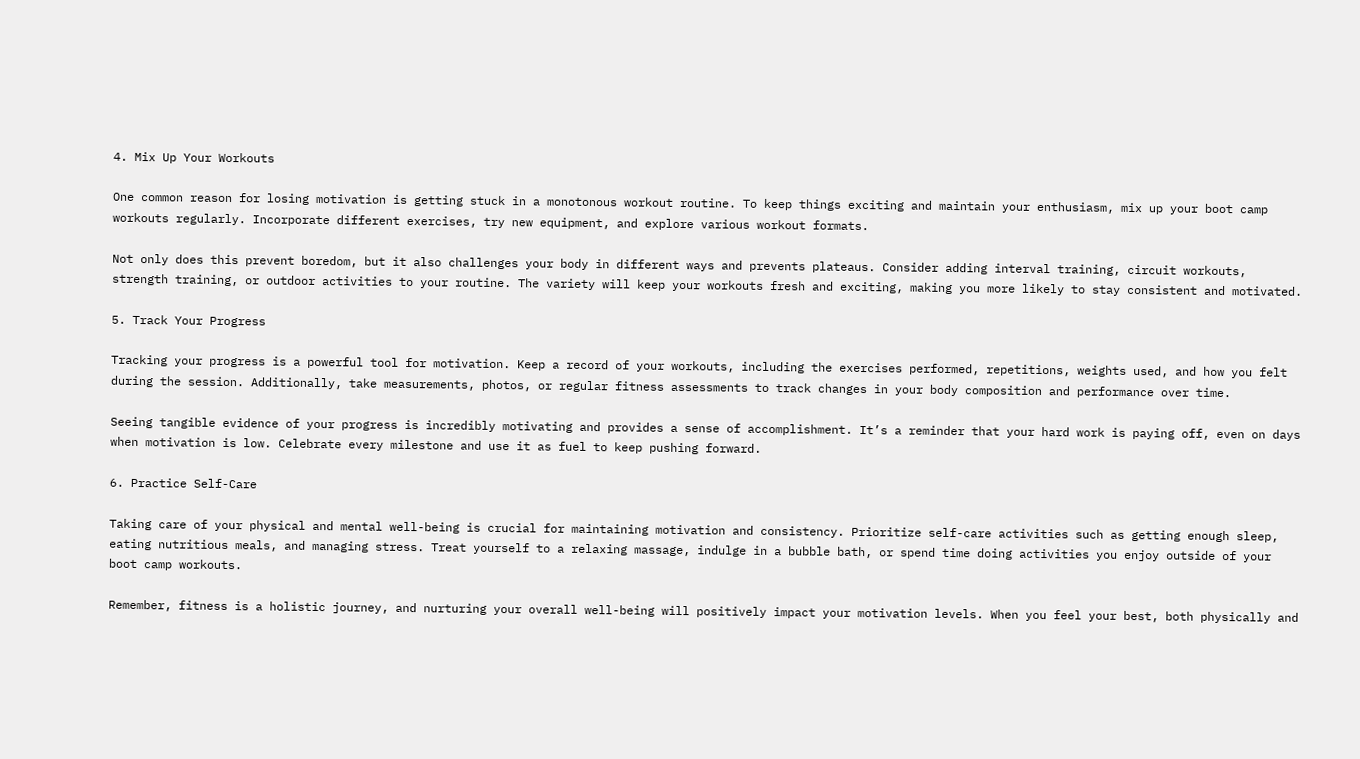4. Mix Up Your Workouts

One common reason for losing motivation is getting stuck in a monotonous workout routine. To keep things exciting and maintain your enthusiasm, mix up your boot camp workouts regularly. Incorporate different exercises, try new equipment, and explore various workout formats.

Not only does this prevent boredom, but it also challenges your body in different ways and prevents plateaus. Consider adding interval training, circuit workouts, strength training, or outdoor activities to your routine. The variety will keep your workouts fresh and exciting, making you more likely to stay consistent and motivated.

5. Track Your Progress

Tracking your progress is a powerful tool for motivation. Keep a record of your workouts, including the exercises performed, repetitions, weights used, and how you felt during the session. Additionally, take measurements, photos, or regular fitness assessments to track changes in your body composition and performance over time.

Seeing tangible evidence of your progress is incredibly motivating and provides a sense of accomplishment. It’s a reminder that your hard work is paying off, even on days when motivation is low. Celebrate every milestone and use it as fuel to keep pushing forward.

6. Practice Self-Care

Taking care of your physical and mental well-being is crucial for maintaining motivation and consistency. Prioritize self-care activities such as getting enough sleep, eating nutritious meals, and managing stress. Treat yourself to a relaxing massage, indulge in a bubble bath, or spend time doing activities you enjoy outside of your boot camp workouts.

Remember, fitness is a holistic journey, and nurturing your overall well-being will positively impact your motivation levels. When you feel your best, both physically and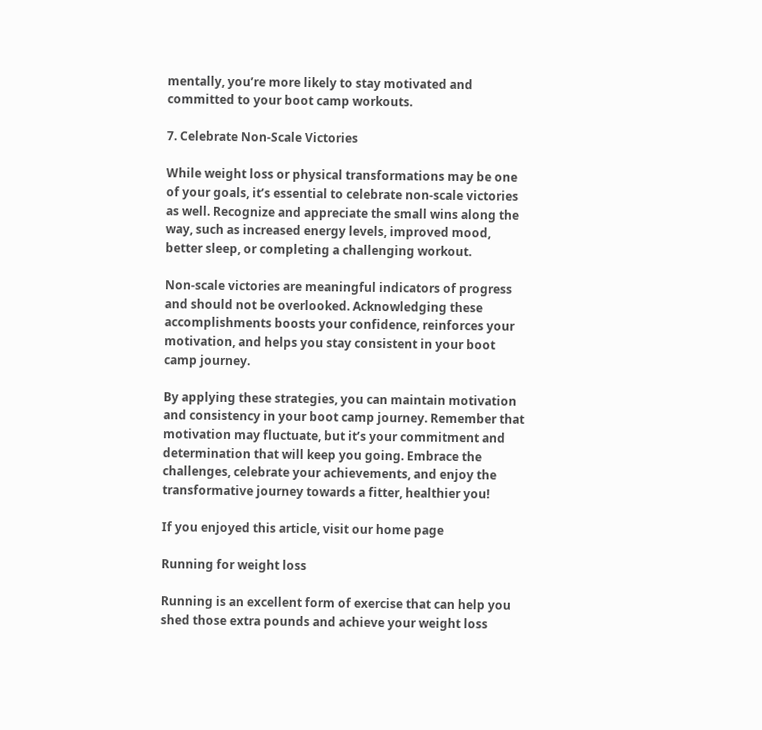mentally, you’re more likely to stay motivated and committed to your boot camp workouts.

7. Celebrate Non-Scale Victories

While weight loss or physical transformations may be one of your goals, it’s essential to celebrate non-scale victories as well. Recognize and appreciate the small wins along the way, such as increased energy levels, improved mood, better sleep, or completing a challenging workout.

Non-scale victories are meaningful indicators of progress and should not be overlooked. Acknowledging these accomplishments boosts your confidence, reinforces your motivation, and helps you stay consistent in your boot camp journey.

By applying these strategies, you can maintain motivation and consistency in your boot camp journey. Remember that motivation may fluctuate, but it’s your commitment and determination that will keep you going. Embrace the challenges, celebrate your achievements, and enjoy the transformative journey towards a fitter, healthier you!

If you enjoyed this article, visit our home page

Running for weight loss

Running is an excellent form of exercise that can help you shed those extra pounds and achieve your weight loss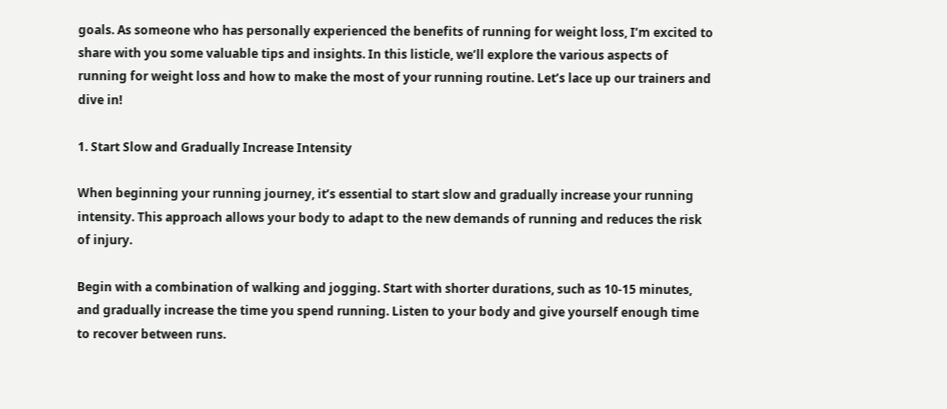goals. As someone who has personally experienced the benefits of running for weight loss, I’m excited to share with you some valuable tips and insights. In this listicle, we’ll explore the various aspects of running for weight loss and how to make the most of your running routine. Let’s lace up our trainers and dive in!

1. Start Slow and Gradually Increase Intensity

When beginning your running journey, it’s essential to start slow and gradually increase your running intensity. This approach allows your body to adapt to the new demands of running and reduces the risk of injury.

Begin with a combination of walking and jogging. Start with shorter durations, such as 10-15 minutes, and gradually increase the time you spend running. Listen to your body and give yourself enough time to recover between runs.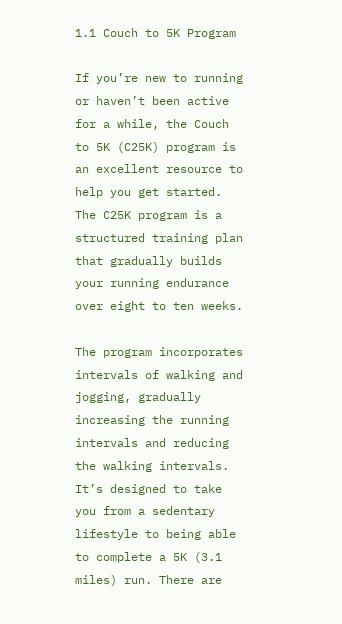1.1 Couch to 5K Program

If you’re new to running or haven’t been active for a while, the Couch to 5K (C25K) program is an excellent resource to help you get started. The C25K program is a structured training plan that gradually builds your running endurance over eight to ten weeks.

The program incorporates intervals of walking and jogging, gradually increasing the running intervals and reducing the walking intervals. It’s designed to take you from a sedentary lifestyle to being able to complete a 5K (3.1 miles) run. There are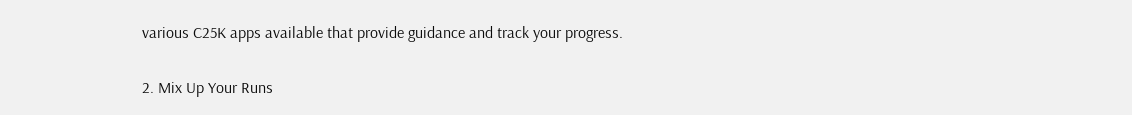various C25K apps available that provide guidance and track your progress.

2. Mix Up Your Runs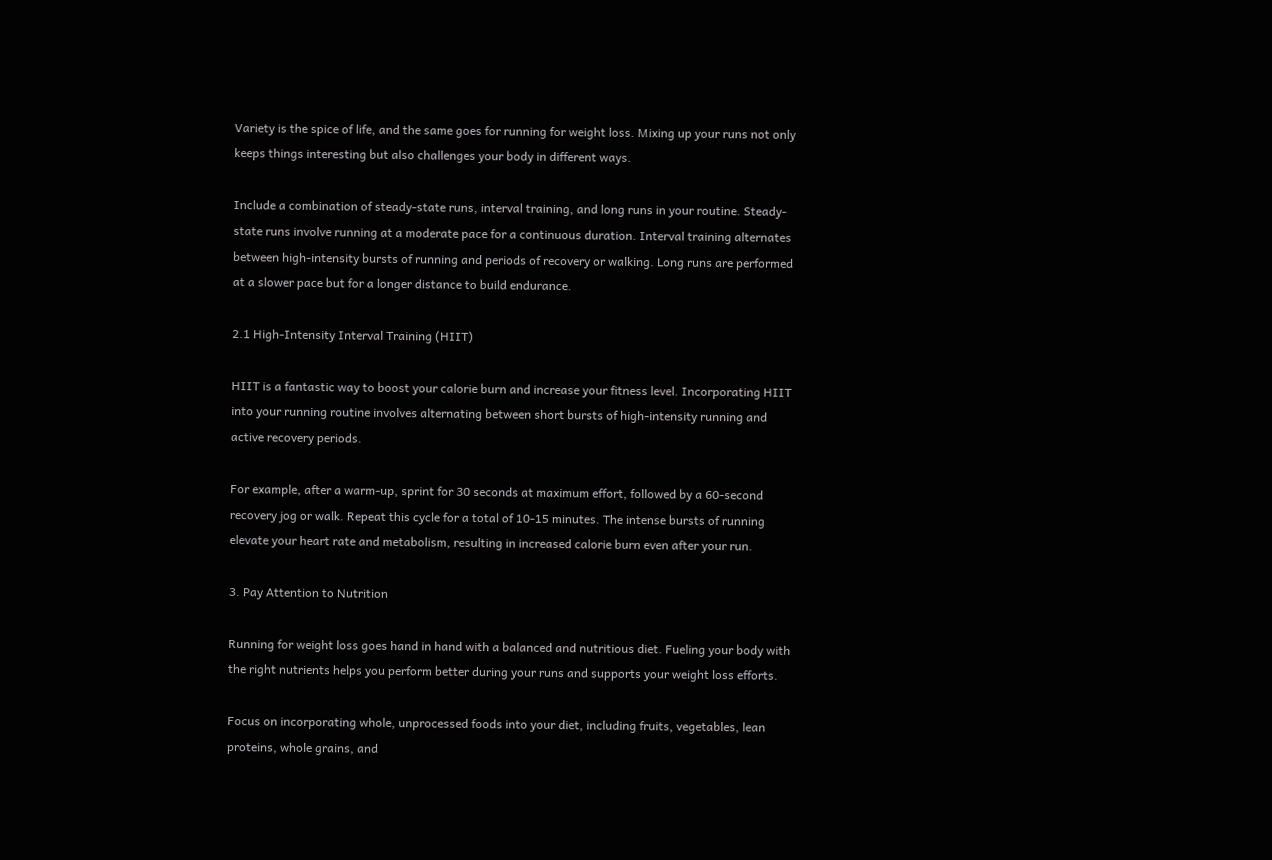Variety is the spice of life, and the same goes for running for weight loss. Mixing up your runs not only keeps things interesting but also challenges your body in different ways.

Include a combination of steady-state runs, interval training, and long runs in your routine. Steady-state runs involve running at a moderate pace for a continuous duration. Interval training alternates between high-intensity bursts of running and periods of recovery or walking. Long runs are performed at a slower pace but for a longer distance to build endurance.

2.1 High-Intensity Interval Training (HIIT)

HIIT is a fantastic way to boost your calorie burn and increase your fitness level. Incorporating HIIT into your running routine involves alternating between short bursts of high-intensity running and active recovery periods.

For example, after a warm-up, sprint for 30 seconds at maximum effort, followed by a 60-second recovery jog or walk. Repeat this cycle for a total of 10-15 minutes. The intense bursts of running elevate your heart rate and metabolism, resulting in increased calorie burn even after your run.

3. Pay Attention to Nutrition

Running for weight loss goes hand in hand with a balanced and nutritious diet. Fueling your body with the right nutrients helps you perform better during your runs and supports your weight loss efforts.

Focus on incorporating whole, unprocessed foods into your diet, including fruits, vegetables, lean proteins, whole grains, and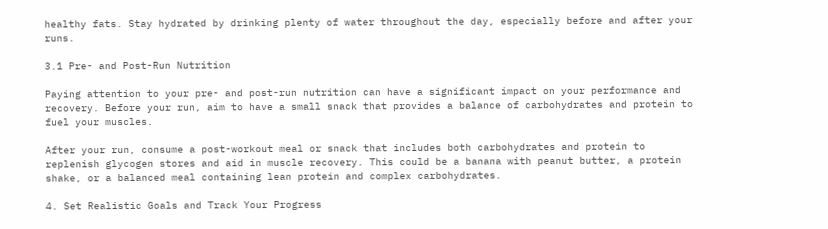healthy fats. Stay hydrated by drinking plenty of water throughout the day, especially before and after your runs.

3.1 Pre- and Post-Run Nutrition

Paying attention to your pre- and post-run nutrition can have a significant impact on your performance and recovery. Before your run, aim to have a small snack that provides a balance of carbohydrates and protein to fuel your muscles.

After your run, consume a post-workout meal or snack that includes both carbohydrates and protein to replenish glycogen stores and aid in muscle recovery. This could be a banana with peanut butter, a protein shake, or a balanced meal containing lean protein and complex carbohydrates.

4. Set Realistic Goals and Track Your Progress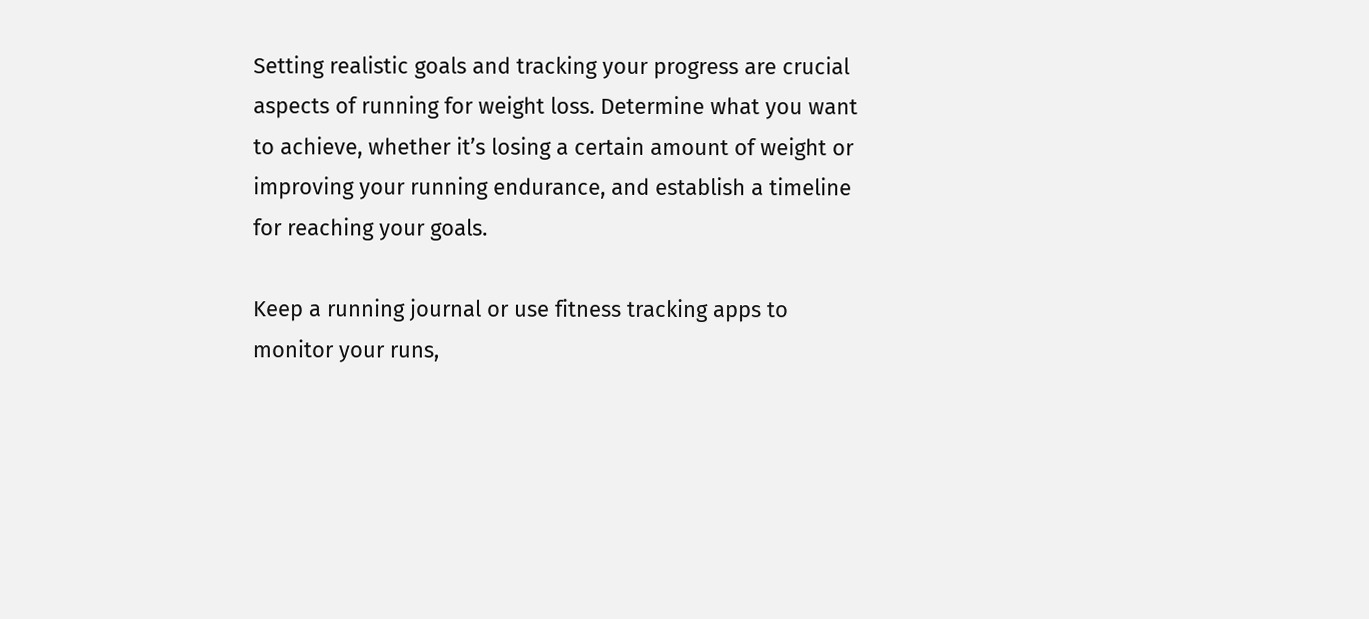Setting realistic goals and tracking your progress are crucial aspects of running for weight loss. Determine what you want to achieve, whether it’s losing a certain amount of weight or improving your running endurance, and establish a timeline for reaching your goals.

Keep a running journal or use fitness tracking apps to monitor your runs,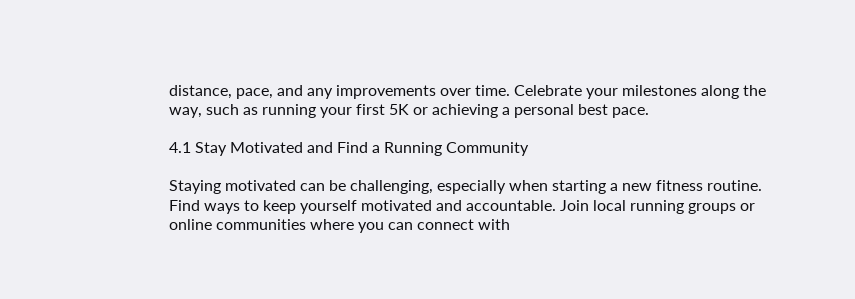distance, pace, and any improvements over time. Celebrate your milestones along the way, such as running your first 5K or achieving a personal best pace.

4.1 Stay Motivated and Find a Running Community

Staying motivated can be challenging, especially when starting a new fitness routine. Find ways to keep yourself motivated and accountable. Join local running groups or online communities where you can connect with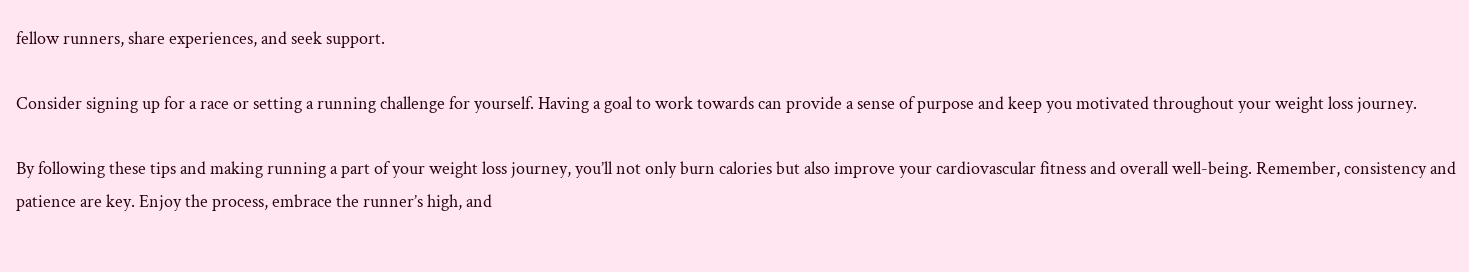fellow runners, share experiences, and seek support.

Consider signing up for a race or setting a running challenge for yourself. Having a goal to work towards can provide a sense of purpose and keep you motivated throughout your weight loss journey.

By following these tips and making running a part of your weight loss journey, you’ll not only burn calories but also improve your cardiovascular fitness and overall well-being. Remember, consistency and patience are key. Enjoy the process, embrace the runner’s high, and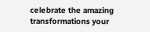celebrate the amazing transformations your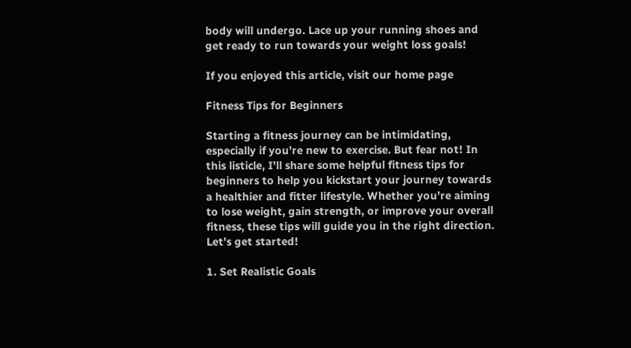body will undergo. Lace up your running shoes and get ready to run towards your weight loss goals!

If you enjoyed this article, visit our home page

Fitness Tips for Beginners

Starting a fitness journey can be intimidating, especially if you’re new to exercise. But fear not! In this listicle, I’ll share some helpful fitness tips for beginners to help you kickstart your journey towards a healthier and fitter lifestyle. Whether you’re aiming to lose weight, gain strength, or improve your overall fitness, these tips will guide you in the right direction. Let’s get started!

1. Set Realistic Goals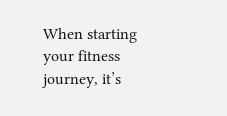When starting your fitness journey, it’s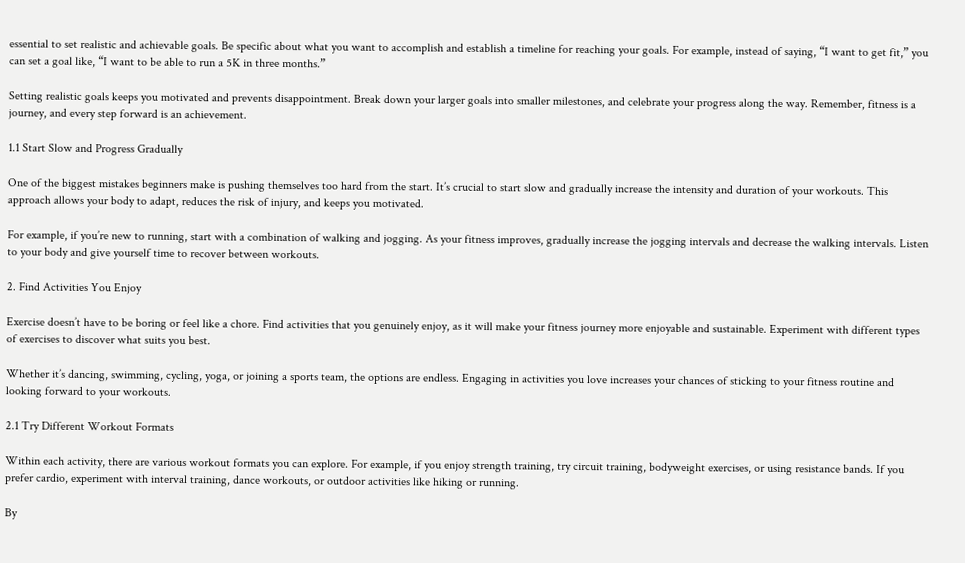essential to set realistic and achievable goals. Be specific about what you want to accomplish and establish a timeline for reaching your goals. For example, instead of saying, “I want to get fit,” you can set a goal like, “I want to be able to run a 5K in three months.”

Setting realistic goals keeps you motivated and prevents disappointment. Break down your larger goals into smaller milestones, and celebrate your progress along the way. Remember, fitness is a journey, and every step forward is an achievement.

1.1 Start Slow and Progress Gradually

One of the biggest mistakes beginners make is pushing themselves too hard from the start. It’s crucial to start slow and gradually increase the intensity and duration of your workouts. This approach allows your body to adapt, reduces the risk of injury, and keeps you motivated.

For example, if you’re new to running, start with a combination of walking and jogging. As your fitness improves, gradually increase the jogging intervals and decrease the walking intervals. Listen to your body and give yourself time to recover between workouts.

2. Find Activities You Enjoy

Exercise doesn’t have to be boring or feel like a chore. Find activities that you genuinely enjoy, as it will make your fitness journey more enjoyable and sustainable. Experiment with different types of exercises to discover what suits you best.

Whether it’s dancing, swimming, cycling, yoga, or joining a sports team, the options are endless. Engaging in activities you love increases your chances of sticking to your fitness routine and looking forward to your workouts.

2.1 Try Different Workout Formats

Within each activity, there are various workout formats you can explore. For example, if you enjoy strength training, try circuit training, bodyweight exercises, or using resistance bands. If you prefer cardio, experiment with interval training, dance workouts, or outdoor activities like hiking or running.

By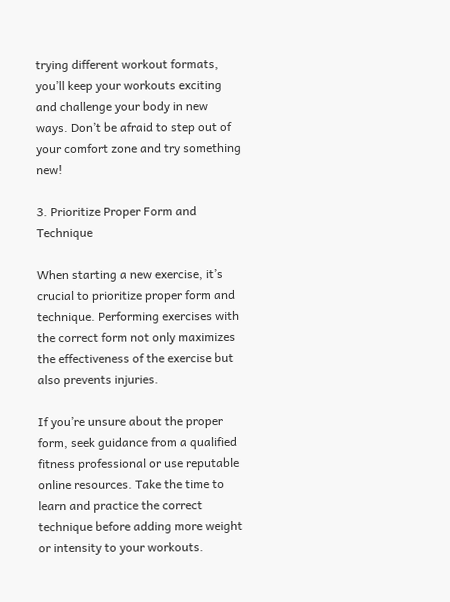trying different workout formats, you’ll keep your workouts exciting and challenge your body in new ways. Don’t be afraid to step out of your comfort zone and try something new!

3. Prioritize Proper Form and Technique

When starting a new exercise, it’s crucial to prioritize proper form and technique. Performing exercises with the correct form not only maximizes the effectiveness of the exercise but also prevents injuries.

If you’re unsure about the proper form, seek guidance from a qualified fitness professional or use reputable online resources. Take the time to learn and practice the correct technique before adding more weight or intensity to your workouts.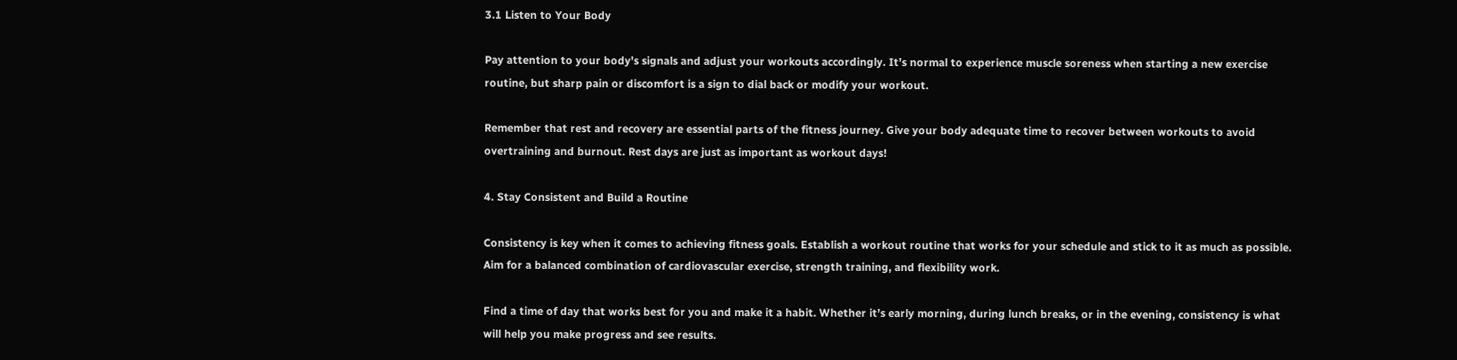3.1 Listen to Your Body

Pay attention to your body’s signals and adjust your workouts accordingly. It’s normal to experience muscle soreness when starting a new exercise routine, but sharp pain or discomfort is a sign to dial back or modify your workout.

Remember that rest and recovery are essential parts of the fitness journey. Give your body adequate time to recover between workouts to avoid overtraining and burnout. Rest days are just as important as workout days!

4. Stay Consistent and Build a Routine

Consistency is key when it comes to achieving fitness goals. Establish a workout routine that works for your schedule and stick to it as much as possible. Aim for a balanced combination of cardiovascular exercise, strength training, and flexibility work.

Find a time of day that works best for you and make it a habit. Whether it’s early morning, during lunch breaks, or in the evening, consistency is what will help you make progress and see results.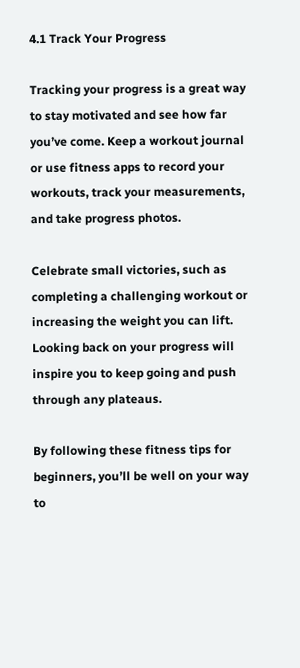4.1 Track Your Progress

Tracking your progress is a great way to stay motivated and see how far you’ve come. Keep a workout journal or use fitness apps to record your workouts, track your measurements, and take progress photos.

Celebrate small victories, such as completing a challenging workout or increasing the weight you can lift. Looking back on your progress will inspire you to keep going and push through any plateaus.

By following these fitness tips for beginners, you’ll be well on your way to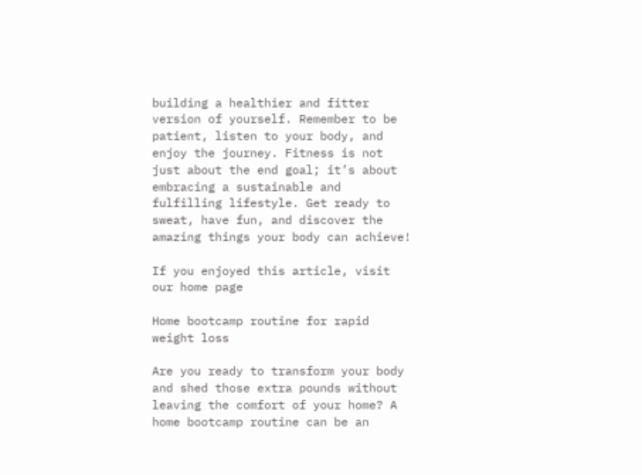building a healthier and fitter version of yourself. Remember to be patient, listen to your body, and enjoy the journey. Fitness is not just about the end goal; it’s about embracing a sustainable and fulfilling lifestyle. Get ready to sweat, have fun, and discover the amazing things your body can achieve!

If you enjoyed this article, visit our home page

Home bootcamp routine for rapid weight loss

Are you ready to transform your body and shed those extra pounds without leaving the comfort of your home? A home bootcamp routine can be an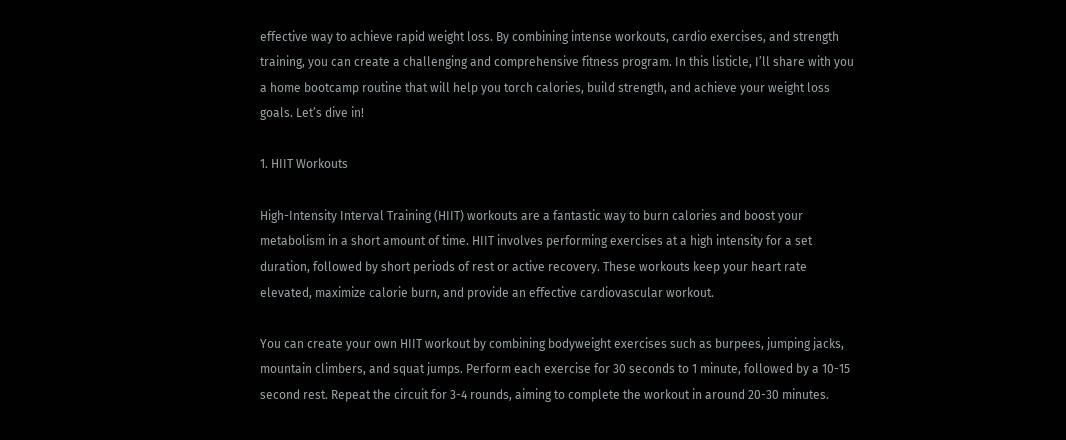effective way to achieve rapid weight loss. By combining intense workouts, cardio exercises, and strength training, you can create a challenging and comprehensive fitness program. In this listicle, I’ll share with you a home bootcamp routine that will help you torch calories, build strength, and achieve your weight loss goals. Let’s dive in!

1. HIIT Workouts

High-Intensity Interval Training (HIIT) workouts are a fantastic way to burn calories and boost your metabolism in a short amount of time. HIIT involves performing exercises at a high intensity for a set duration, followed by short periods of rest or active recovery. These workouts keep your heart rate elevated, maximize calorie burn, and provide an effective cardiovascular workout.

You can create your own HIIT workout by combining bodyweight exercises such as burpees, jumping jacks, mountain climbers, and squat jumps. Perform each exercise for 30 seconds to 1 minute, followed by a 10-15 second rest. Repeat the circuit for 3-4 rounds, aiming to complete the workout in around 20-30 minutes.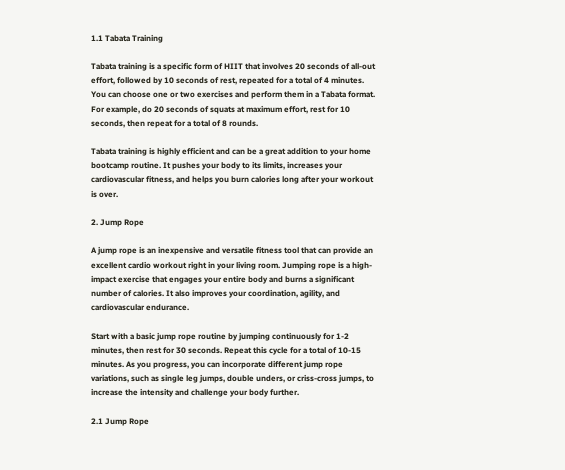1.1 Tabata Training

Tabata training is a specific form of HIIT that involves 20 seconds of all-out effort, followed by 10 seconds of rest, repeated for a total of 4 minutes. You can choose one or two exercises and perform them in a Tabata format. For example, do 20 seconds of squats at maximum effort, rest for 10 seconds, then repeat for a total of 8 rounds.

Tabata training is highly efficient and can be a great addition to your home bootcamp routine. It pushes your body to its limits, increases your cardiovascular fitness, and helps you burn calories long after your workout is over.

2. Jump Rope

A jump rope is an inexpensive and versatile fitness tool that can provide an excellent cardio workout right in your living room. Jumping rope is a high-impact exercise that engages your entire body and burns a significant number of calories. It also improves your coordination, agility, and cardiovascular endurance.

Start with a basic jump rope routine by jumping continuously for 1-2 minutes, then rest for 30 seconds. Repeat this cycle for a total of 10-15 minutes. As you progress, you can incorporate different jump rope variations, such as single leg jumps, double unders, or criss-cross jumps, to increase the intensity and challenge your body further.

2.1 Jump Rope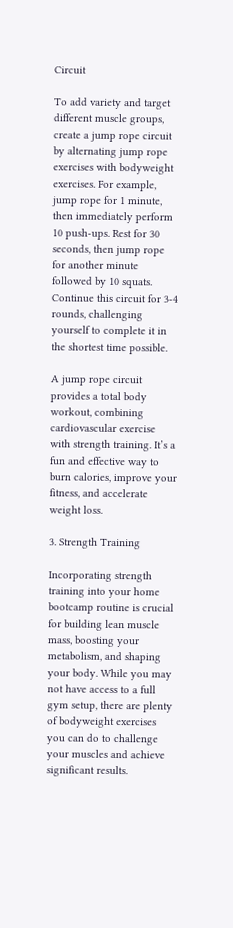Circuit

To add variety and target different muscle groups, create a jump rope circuit by alternating jump rope exercises with bodyweight exercises. For example, jump rope for 1 minute, then immediately perform 10 push-ups. Rest for 30 seconds, then jump rope for another minute followed by 10 squats. Continue this circuit for 3-4 rounds, challenging yourself to complete it in the shortest time possible.

A jump rope circuit provides a total body workout, combining cardiovascular exercise with strength training. It’s a fun and effective way to burn calories, improve your fitness, and accelerate weight loss.

3. Strength Training

Incorporating strength training into your home bootcamp routine is crucial for building lean muscle mass, boosting your metabolism, and shaping your body. While you may not have access to a full gym setup, there are plenty of bodyweight exercises you can do to challenge your muscles and achieve significant results.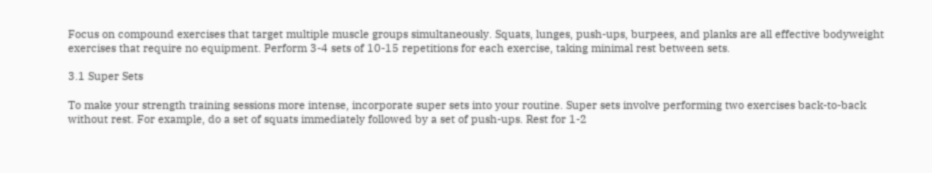Focus on compound exercises that target multiple muscle groups simultaneously. Squats, lunges, push-ups, burpees, and planks are all effective bodyweight exercises that require no equipment. Perform 3-4 sets of 10-15 repetitions for each exercise, taking minimal rest between sets.

3.1 Super Sets

To make your strength training sessions more intense, incorporate super sets into your routine. Super sets involve performing two exercises back-to-back without rest. For example, do a set of squats immediately followed by a set of push-ups. Rest for 1-2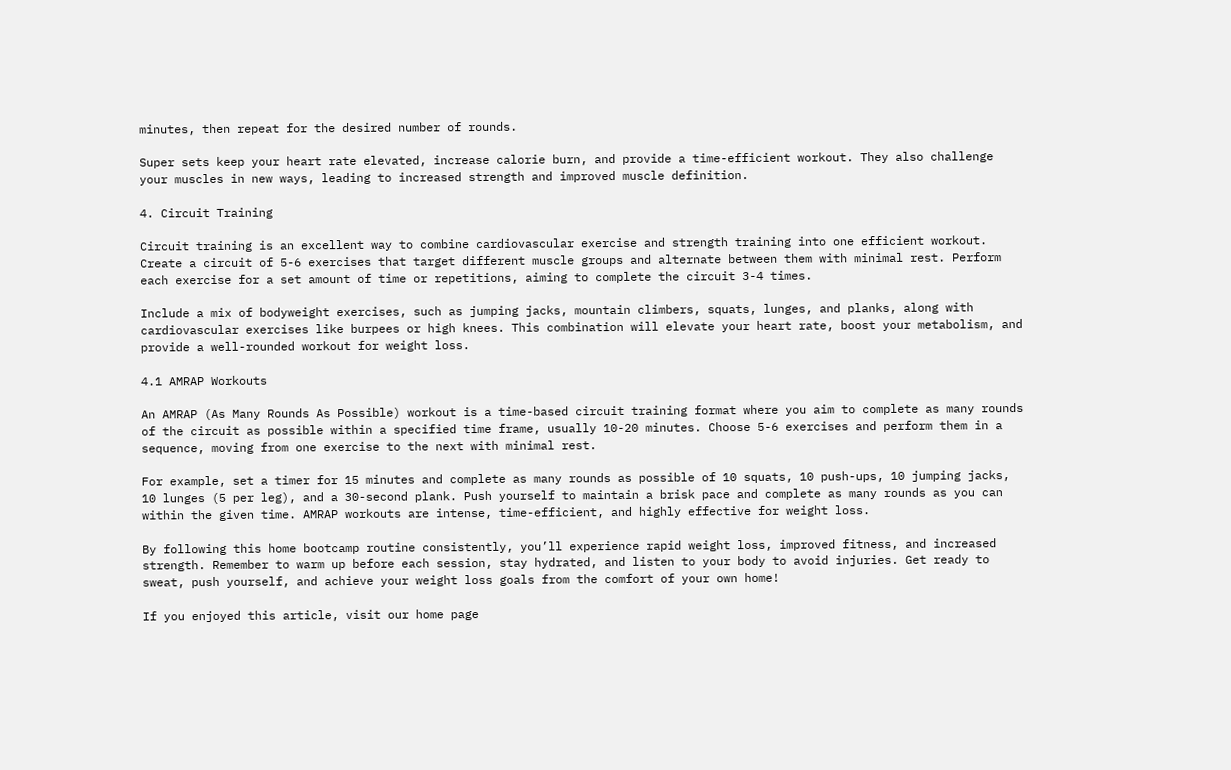minutes, then repeat for the desired number of rounds.

Super sets keep your heart rate elevated, increase calorie burn, and provide a time-efficient workout. They also challenge your muscles in new ways, leading to increased strength and improved muscle definition.

4. Circuit Training

Circuit training is an excellent way to combine cardiovascular exercise and strength training into one efficient workout. Create a circuit of 5-6 exercises that target different muscle groups and alternate between them with minimal rest. Perform each exercise for a set amount of time or repetitions, aiming to complete the circuit 3-4 times.

Include a mix of bodyweight exercises, such as jumping jacks, mountain climbers, squats, lunges, and planks, along with cardiovascular exercises like burpees or high knees. This combination will elevate your heart rate, boost your metabolism, and provide a well-rounded workout for weight loss.

4.1 AMRAP Workouts

An AMRAP (As Many Rounds As Possible) workout is a time-based circuit training format where you aim to complete as many rounds of the circuit as possible within a specified time frame, usually 10-20 minutes. Choose 5-6 exercises and perform them in a sequence, moving from one exercise to the next with minimal rest.

For example, set a timer for 15 minutes and complete as many rounds as possible of 10 squats, 10 push-ups, 10 jumping jacks, 10 lunges (5 per leg), and a 30-second plank. Push yourself to maintain a brisk pace and complete as many rounds as you can within the given time. AMRAP workouts are intense, time-efficient, and highly effective for weight loss.

By following this home bootcamp routine consistently, you’ll experience rapid weight loss, improved fitness, and increased strength. Remember to warm up before each session, stay hydrated, and listen to your body to avoid injuries. Get ready to sweat, push yourself, and achieve your weight loss goals from the comfort of your own home!

If you enjoyed this article, visit our home page